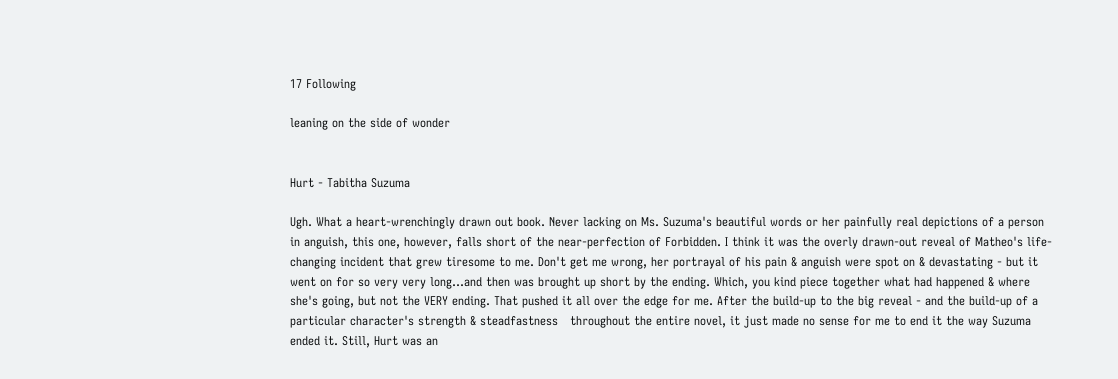17 Following

leaning on the side of wonder


Hurt - Tabitha Suzuma

Ugh. What a heart-wrenchingly drawn out book. Never lacking on Ms. Suzuma's beautiful words or her painfully real depictions of a person in anguish, this one, however, falls short of the near-perfection of Forbidden. I think it was the overly drawn-out reveal of Matheo's life-changing incident that grew tiresome to me. Don't get me wrong, her portrayal of his pain & anguish were spot on & devastating - but it went on for so very very long...and then was brought up short by the ending. Which, you kind piece together what had happened & where she's going, but not the VERY ending. That pushed it all over the edge for me. After the build-up to the big reveal - and the build-up of a particular character's strength & steadfastness   throughout the entire novel, it just made no sense for me to end it the way Suzuma ended it. Still, Hurt was an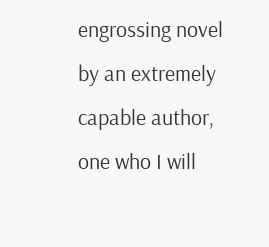engrossing novel by an extremely capable author, one who I will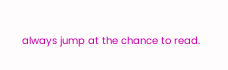always jump at the chance to read.